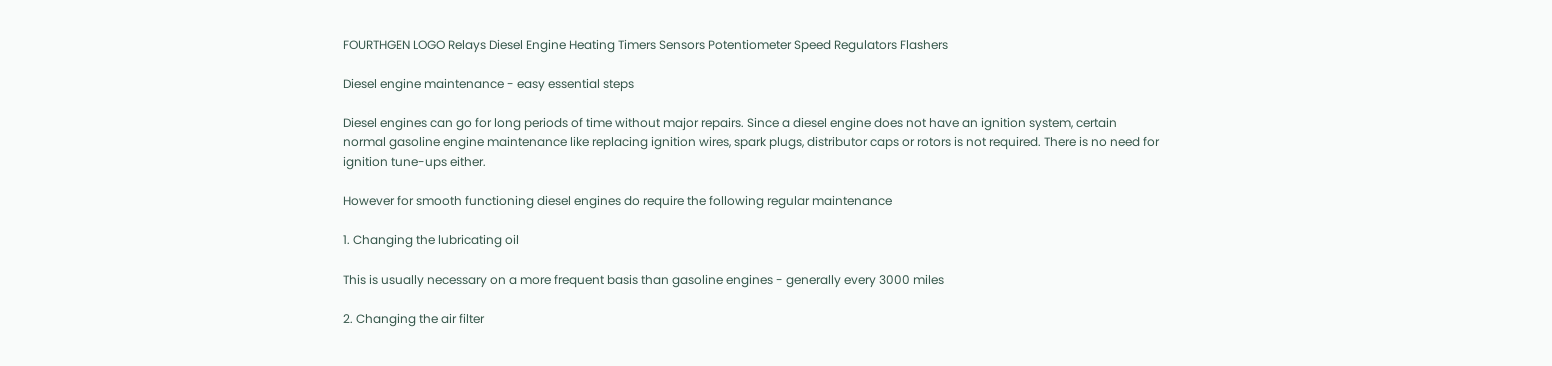FOURTHGEN LOGO Relays Diesel Engine Heating Timers Sensors Potentiometer Speed Regulators Flashers

Diesel engine maintenance - easy essential steps

Diesel engines can go for long periods of time without major repairs. Since a diesel engine does not have an ignition system, certain normal gasoline engine maintenance like replacing ignition wires, spark plugs, distributor caps or rotors is not required. There is no need for ignition tune-ups either.

However for smooth functioning diesel engines do require the following regular maintenance

1. Changing the lubricating oil

This is usually necessary on a more frequent basis than gasoline engines - generally every 3000 miles

2. Changing the air filter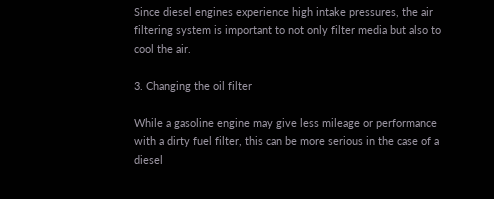Since diesel engines experience high intake pressures, the air filtering system is important to not only filter media but also to cool the air.

3. Changing the oil filter

While a gasoline engine may give less mileage or performance with a dirty fuel filter, this can be more serious in the case of a diesel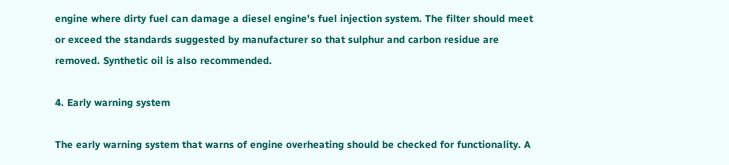engine where dirty fuel can damage a diesel engine's fuel injection system. The filter should meet or exceed the standards suggested by manufacturer so that sulphur and carbon residue are removed. Synthetic oil is also recommended.

4. Early warning system

The early warning system that warns of engine overheating should be checked for functionality. A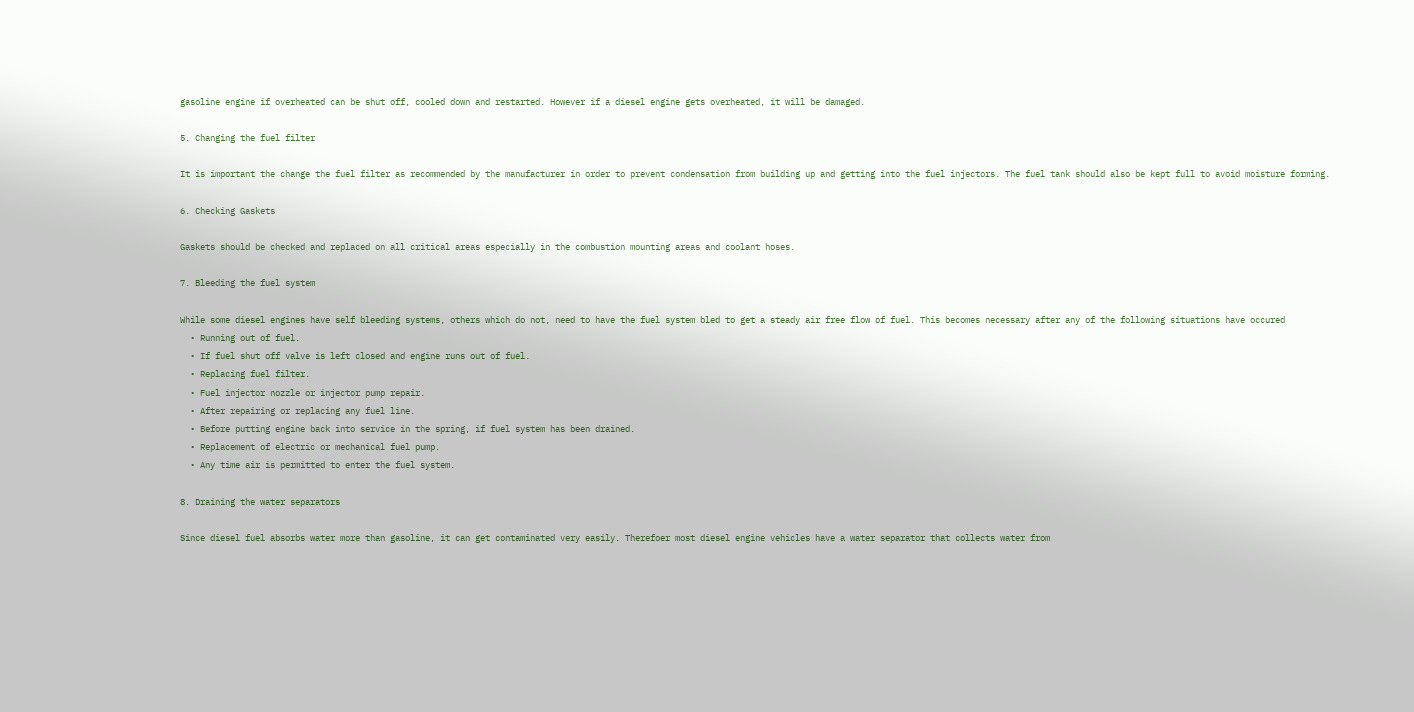gasoline engine if overheated can be shut off, cooled down and restarted. However if a diesel engine gets overheated, it will be damaged.

5. Changing the fuel filter

It is important the change the fuel filter as recommended by the manufacturer in order to prevent condensation from building up and getting into the fuel injectors. The fuel tank should also be kept full to avoid moisture forming.

6. Checking Gaskets

Gaskets should be checked and replaced on all critical areas especially in the combustion mounting areas and coolant hoses.

7. Bleeding the fuel system

While some diesel engines have self bleeding systems, others which do not, need to have the fuel system bled to get a steady air free flow of fuel. This becomes necessary after any of the following situations have occured
  • Running out of fuel.
  • If fuel shut off valve is left closed and engine runs out of fuel.
  • Replacing fuel filter.
  • Fuel injector nozzle or injector pump repair.
  • After repairing or replacing any fuel line.
  • Before putting engine back into service in the spring, if fuel system has been drained.
  • Replacement of electric or mechanical fuel pump.
  • Any time air is permitted to enter the fuel system.

8. Draining the water separators

Since diesel fuel absorbs water more than gasoline, it can get contaminated very easily. Therefoer most diesel engine vehicles have a water separator that collects water from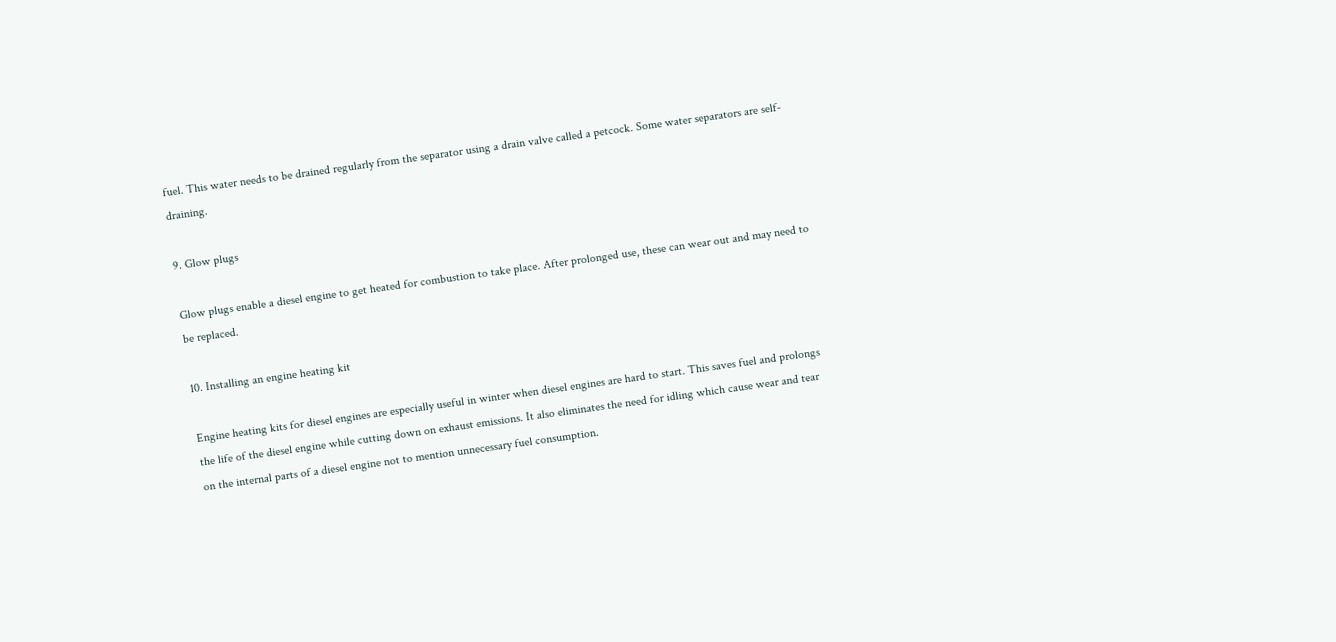fuel. This water needs to be drained regularly from the separator using a drain valve called a petcock. Some water separators are self-draining.

9. Glow plugs

Glow plugs enable a diesel engine to get heated for combustion to take place. After prolonged use, these can wear out and may need to be replaced.

10. Installing an engine heating kit

Engine heating kits for diesel engines are especially useful in winter when diesel engines are hard to start. This saves fuel and prolongs the life of the diesel engine while cutting down on exhaust emissions. It also eliminates the need for idling which cause wear and tear on the internal parts of a diesel engine not to mention unnecessary fuel consumption.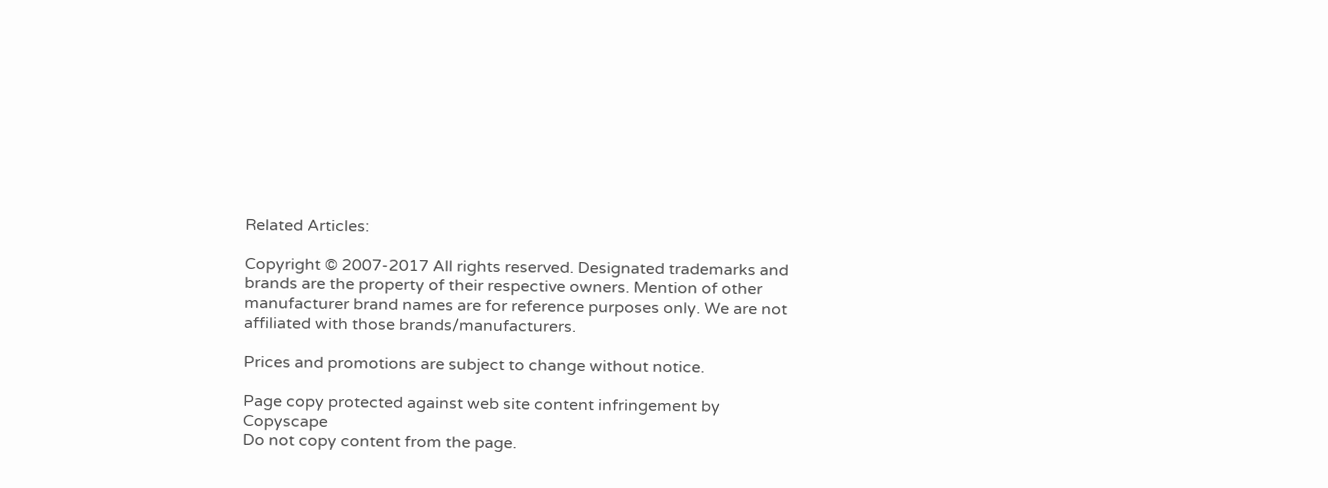Related Articles:

Copyright © 2007-2017 All rights reserved. Designated trademarks and brands are the property of their respective owners. Mention of other manufacturer brand names are for reference purposes only. We are not affiliated with those brands/manufacturers.

Prices and promotions are subject to change without notice.

Page copy protected against web site content infringement by Copyscape
Do not copy content from the page.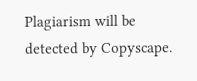Plagiarism will be detected by Copyscape.